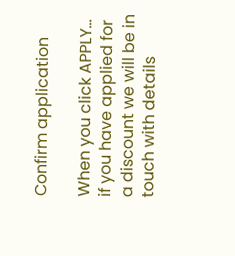Confirm application

When you click APPLY... if you have applied for a discount we will be in touch with details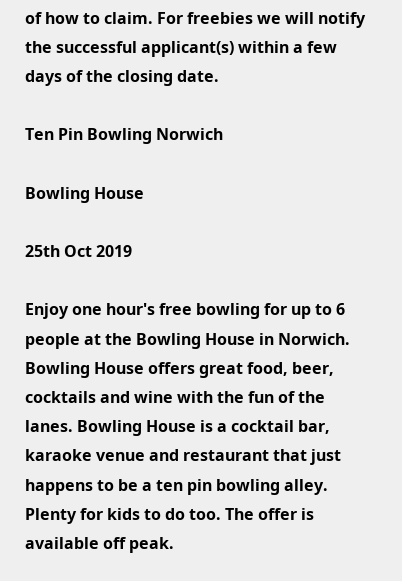of how to claim. For freebies we will notify the successful applicant(s) within a few days of the closing date.

Ten Pin Bowling Norwich

Bowling House

25th Oct 2019

Enjoy one hour's free bowling for up to 6 people at the Bowling House in Norwich. Bowling House offers great food, beer, cocktails and wine with the fun of the lanes. Bowling House is a cocktail bar, karaoke venue and restaurant that just happens to be a ten pin bowling alley. Plenty for kids to do too. The offer is available off peak.